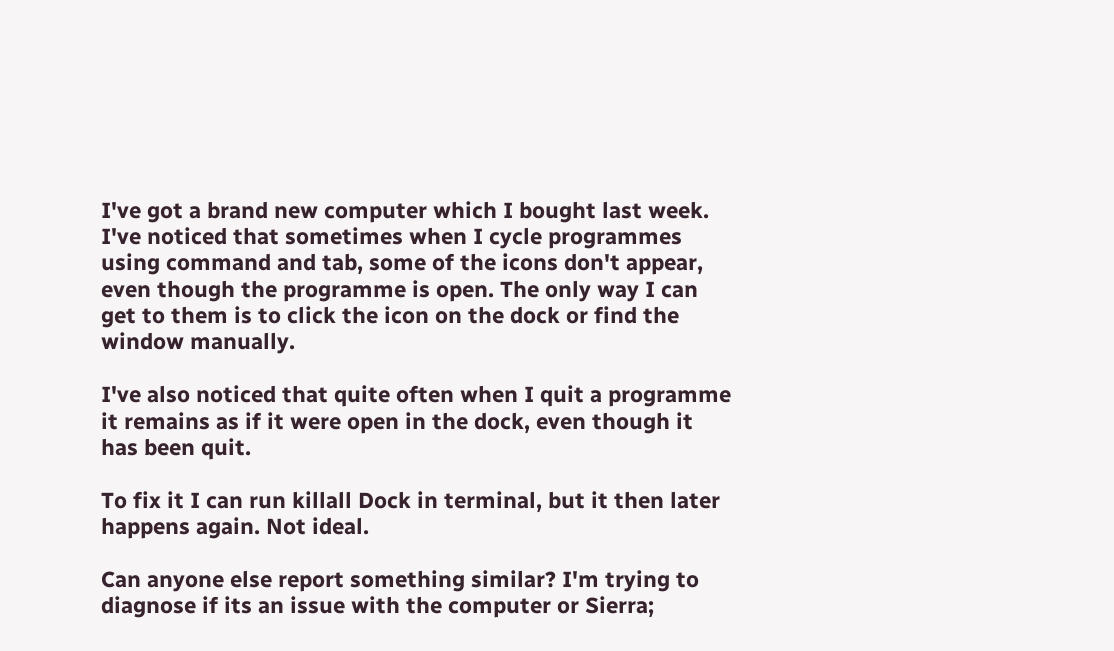I've got a brand new computer which I bought last week. I've noticed that sometimes when I cycle programmes using command and tab, some of the icons don't appear, even though the programme is open. The only way I can get to them is to click the icon on the dock or find the window manually.

I've also noticed that quite often when I quit a programme it remains as if it were open in the dock, even though it has been quit.

To fix it I can run killall Dock in terminal, but it then later happens again. Not ideal.

Can anyone else report something similar? I'm trying to diagnose if its an issue with the computer or Sierra;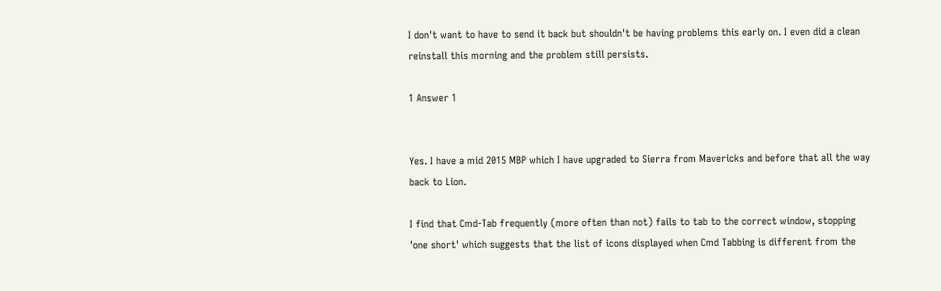I don't want to have to send it back but shouldn't be having problems this early on. I even did a clean reinstall this morning and the problem still persists.

1 Answer 1


Yes. I have a mid 2015 MBP which I have upgraded to Sierra from Mavericks and before that all the way back to Lion.

I find that Cmd-Tab frequently (more often than not) fails to tab to the correct window, stopping 'one short' which suggests that the list of icons displayed when Cmd Tabbing is different from the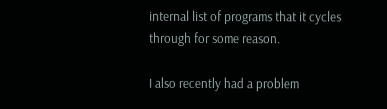internal list of programs that it cycles through for some reason.

I also recently had a problem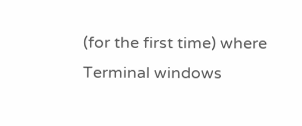(for the first time) where Terminal windows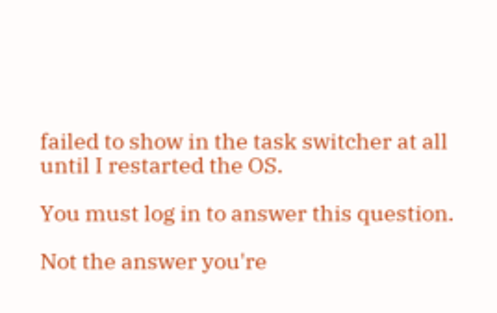failed to show in the task switcher at all until I restarted the OS.

You must log in to answer this question.

Not the answer you're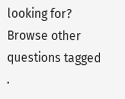looking for? Browse other questions tagged .